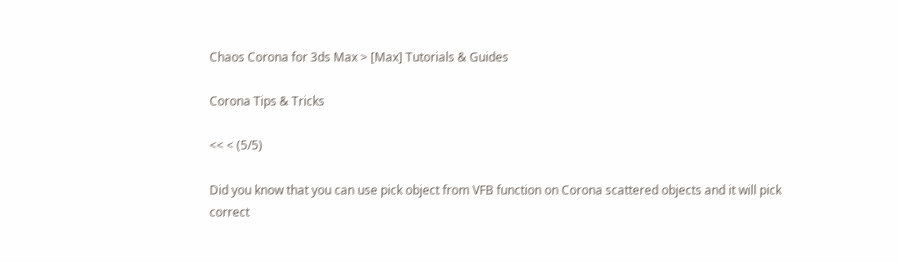Chaos Corona for 3ds Max > [Max] Tutorials & Guides

Corona Tips & Tricks

<< < (5/5)

Did you know that you can use pick object from VFB function on Corona scattered objects and it will pick correct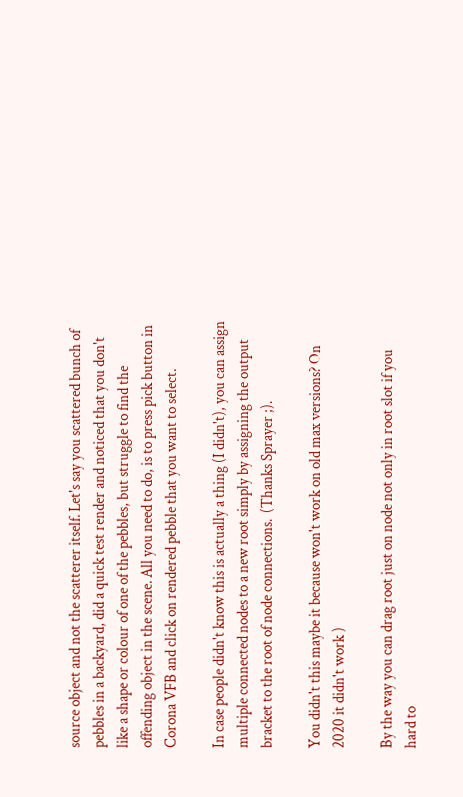source object and not the scatterer itself. Let's say you scattered bunch of pebbles in a backyard, did a quick test render and noticed that you don't like a shape or colour of one of the pebbles, but struggle to find the offending object in the scene. All you need to do, is to press pick button in Corona VFB and click on rendered pebble that you want to select.

In case people didn't know this is actually a thing (I didn't), you can assign multiple connected nodes to a new root simply by assigning the output bracket to the root of node connections.  (Thanks Sprayer ;).

You didn't this maybe it because won't work on old max versions? On 2020 it didn't work )

By the way you can drag root just on node not only in root slot if you hard to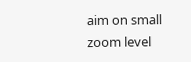aim on small zoom level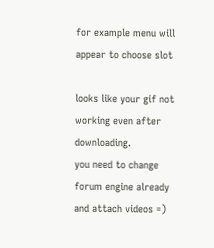for example menu will appear to choose slot

looks like your gif not working even after downloading.
you need to change forum engine already and attach videos =)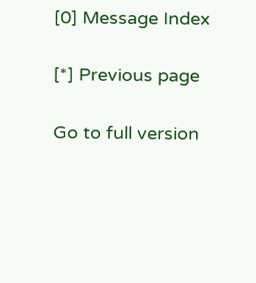[0] Message Index

[*] Previous page

Go to full version